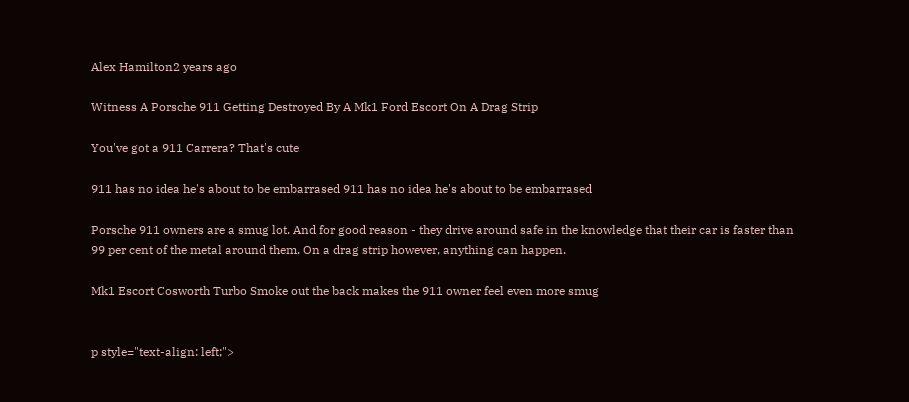Alex Hamilton2 years ago

Witness A Porsche 911 Getting Destroyed By A Mk1 Ford Escort On A Drag Strip

You've got a 911 Carrera? That's cute

911 has no idea he's about to be embarrased 911 has no idea he's about to be embarrased

Porsche 911 owners are a smug lot. And for good reason - they drive around safe in the knowledge that their car is faster than 99 per cent of the metal around them. On a drag strip however, anything can happen.

Mk1 Escort Cosworth Turbo Smoke out the back makes the 911 owner feel even more smug


p style="text-align: left;">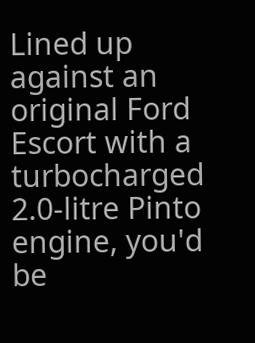Lined up against an original Ford Escort with a turbocharged 2.0-litre Pinto engine, you'd be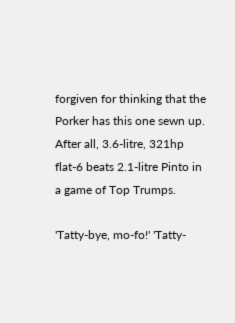forgiven for thinking that the Porker has this one sewn up. After all, 3.6-litre, 321hp flat-6 beats 2.1-litre Pinto in a game of Top Trumps.

'Tatty-bye, mo-fo!' 'Tatty-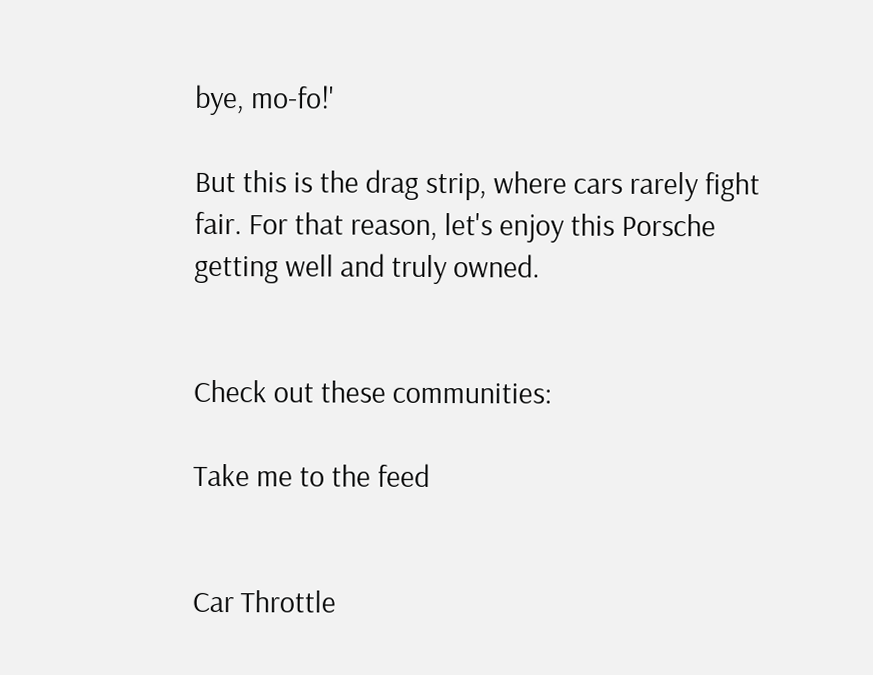bye, mo-fo!'

But this is the drag strip, where cars rarely fight fair. For that reason, let's enjoy this Porsche getting well and truly owned.


Check out these communities:

Take me to the feed


Car Throttle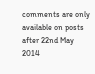comments are only available on posts after 22nd May 2014